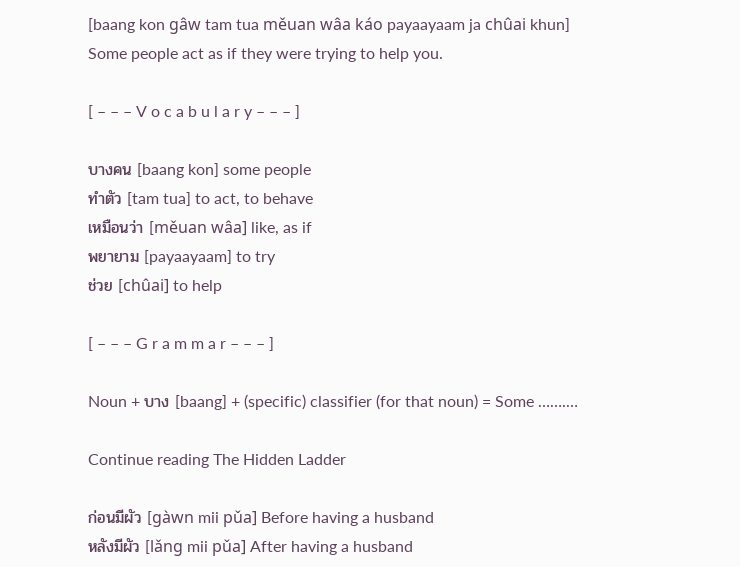[baang kon gâw tam tua měuan wâa káo payaayaam ja chûai khun]
Some people act as if they were trying to help you.

[ – – – V o c a b u l a r y – – – ]

บางคน [baang kon] some people
ทำตัว [tam tua] to act, to behave
เหมือนว่า [měuan wâa] like, as if
พยายาม [payaayaam] to try
ช่วย [chûai] to help

[ – – – G r a m m a r – – – ]

Noun + บาง [baang] + (specific) classifier (for that noun) = Some …….…

Continue reading The Hidden Ladder

ก่อนมีผัว [gàwn mii pǔa] Before having a husband
หลังมีผัว [lǎng mii pǔa] After having a husband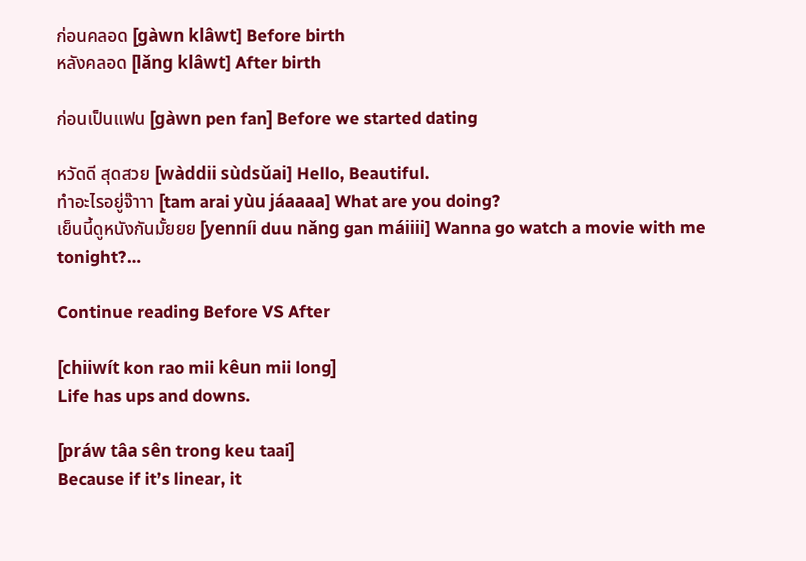ก่อนคลอด [gàwn klâwt] Before birth
หลังคลอด [lǎng klâwt] After birth

ก่อนเป็นแฟน [gàwn pen fan] Before we started dating

หวัดดี สุดสวย [wàddii sùdsǔai] Hello, Beautiful.
ทำอะไรอยู่จ๊าาา [tam arai yùu jáaaaa] What are you doing?
เย็นนี้ดูหนังกันมั้ยยย [yenníi duu nǎng gan máiiii] Wanna go watch a movie with me tonight?…

Continue reading Before VS After

[chiiwít kon rao mii kêun mii long]
Life has ups and downs.

[práw tâa sên trong keu taai]
Because if it’s linear, it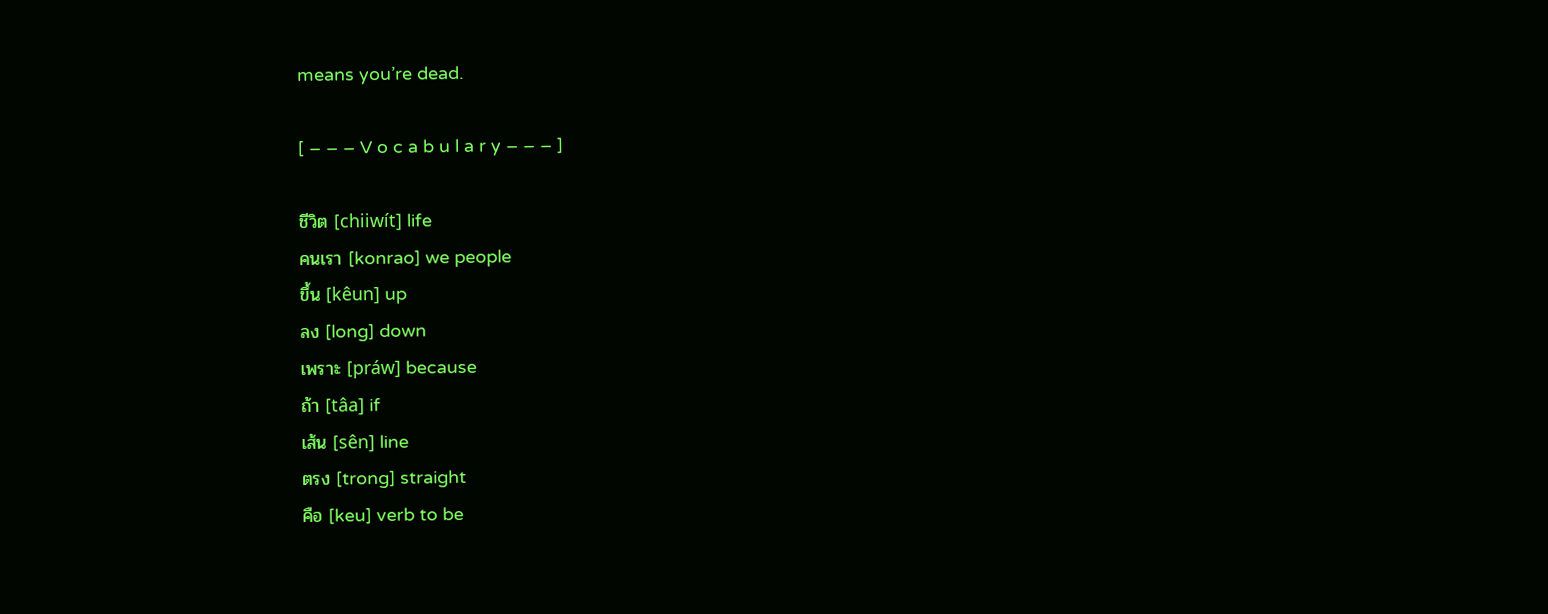means you’re dead.

[ – – – V o c a b u l a r y – – – ]

ชีวิต [chiiwít] life
คนเรา [konrao] we people
ขึ้น [kêun] up
ลง [long] down
เพราะ [práw] because
ถ้า [tâa] if
เส้น [sên] line
ตรง [trong] straight
คือ [keu] verb to be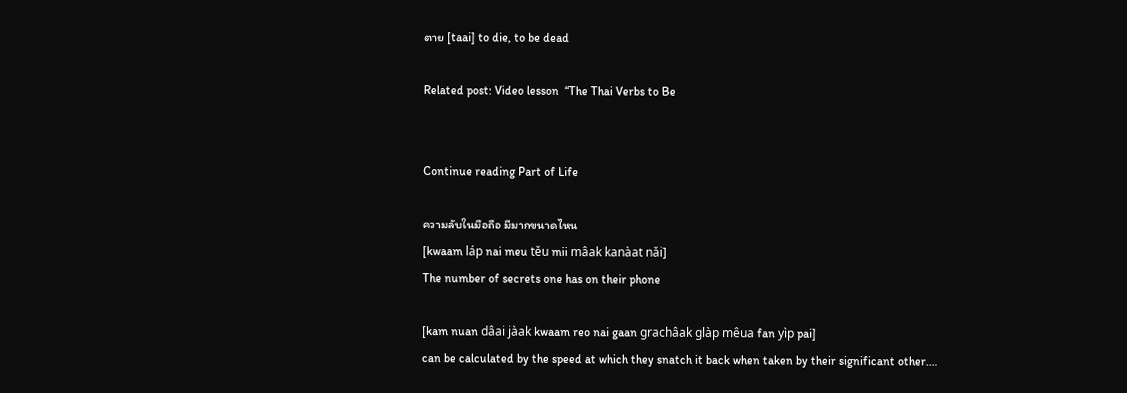ตาย [taai] to die, to be dead

Related post: Video lesson  “The Thai Verbs to Be


Continue reading Part of Life

ความลับในมือถือ มีมากขนาดไหน
[kwaam láp nai meu těu mii mâak kanàat nǎi]
The number of secrets one has on their phone

[kam nuan dâai jàak kwaam reo nai gaan grachâak glàp mêua fan yìp pai]
can be calculated by the speed at which they snatch it back when taken by their significant other.…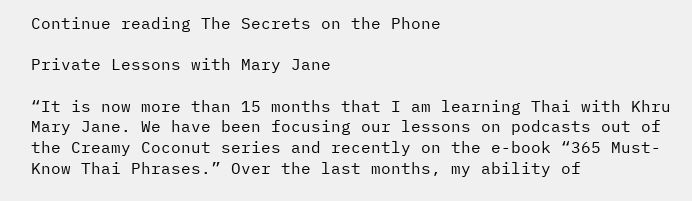Continue reading The Secrets on the Phone

Private Lessons with Mary Jane

“It is now more than 15 months that I am learning Thai with Khru Mary Jane. We have been focusing our lessons on podcasts out of the Creamy Coconut series and recently on the e-book “365 Must-Know Thai Phrases.” Over the last months, my ability of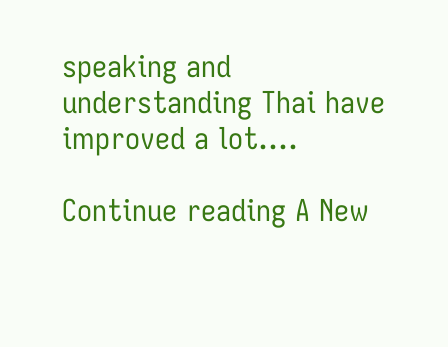speaking and understanding Thai have improved a lot.…

Continue reading A New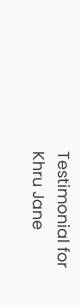Testimonial for Khru Jane